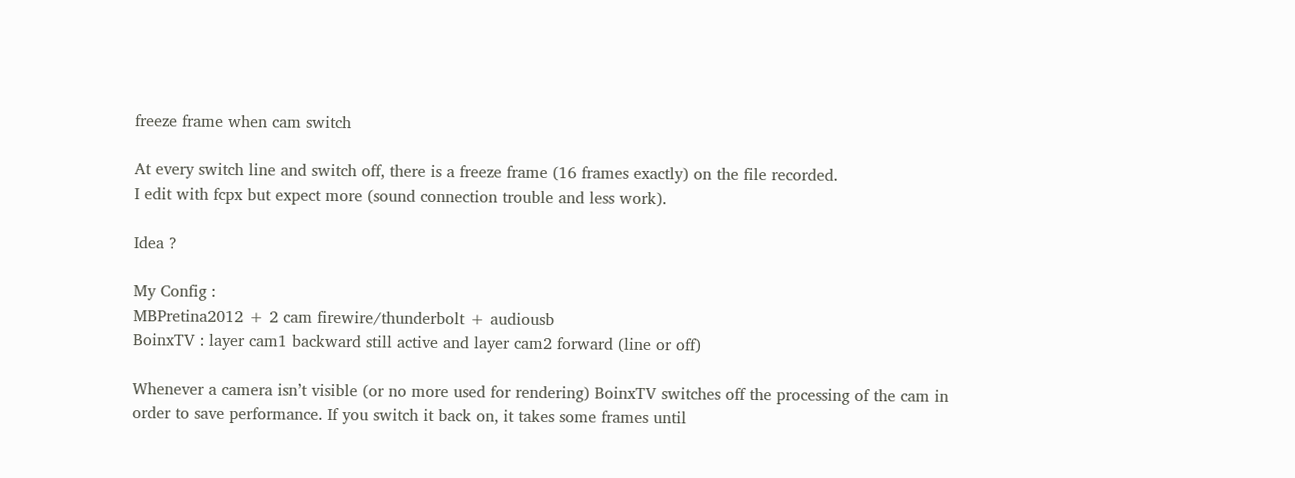freeze frame when cam switch

At every switch line and switch off, there is a freeze frame (16 frames exactly) on the file recorded.
I edit with fcpx but expect more (sound connection trouble and less work).

Idea ?

My Config :
MBPretina2012 + 2 cam firewire/thunderbolt + audiousb
BoinxTV : layer cam1 backward still active and layer cam2 forward (line or off)

Whenever a camera isn’t visible (or no more used for rendering) BoinxTV switches off the processing of the cam in order to save performance. If you switch it back on, it takes some frames until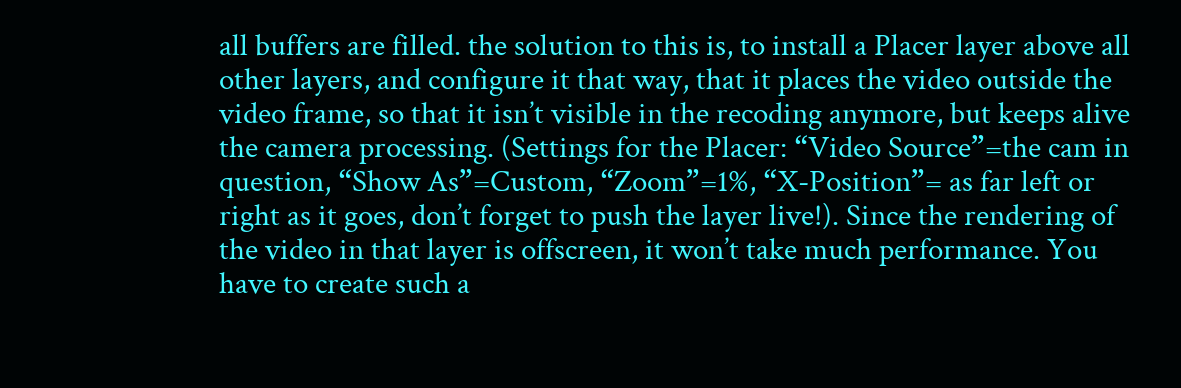all buffers are filled. the solution to this is, to install a Placer layer above all other layers, and configure it that way, that it places the video outside the video frame, so that it isn’t visible in the recoding anymore, but keeps alive the camera processing. (Settings for the Placer: “Video Source”=the cam in question, “Show As”=Custom, “Zoom”=1%, “X-Position”= as far left or right as it goes, don’t forget to push the layer live!). Since the rendering of the video in that layer is offscreen, it won’t take much performance. You have to create such a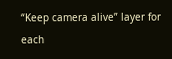“Keep camera alive” layer for each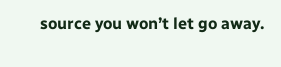source you won’t let go away.